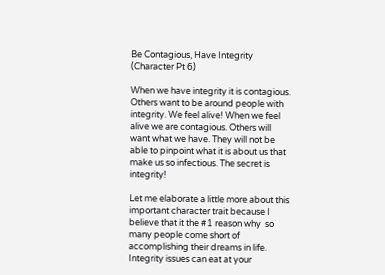Be Contagious, Have Integrity (Character Pt 6)

When we have integrity it is contagious. Others want to be around people with integrity. We feel alive! When we feel alive we are contagious. Others will want what we have. They will not be able to pinpoint what it is about us that make us so infectious. The secret is integrity!

Let me elaborate a little more about this important character trait because I believe that it the #1 reason why  so many people come short of accomplishing their dreams in life. Integrity issues can eat at your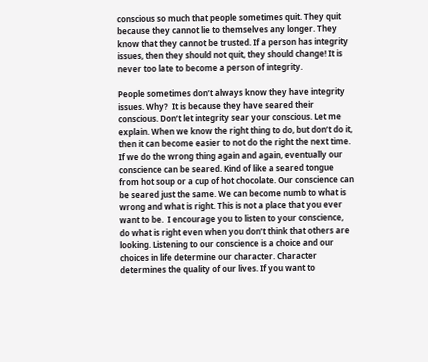conscious so much that people sometimes quit. They quit because they cannot lie to themselves any longer. They know that they cannot be trusted. If a person has integrity issues, then they should not quit, they should change! It is never too late to become a person of integrity.

People sometimes don’t always know they have integrity issues. Why?  It is because they have seared their conscious. Don’t let integrity sear your conscious. Let me explain. When we know the right thing to do, but don’t do it, then it can become easier to not do the right the next time. If we do the wrong thing again and again, eventually our conscience can be seared. Kind of like a seared tongue from hot soup or a cup of hot chocolate. Our conscience can be seared just the same. We can become numb to what is wrong and what is right. This is not a place that you ever want to be.  I encourage you to listen to your conscience, do what is right even when you don’t think that others are looking. Listening to our conscience is a choice and our choices in life determine our character. Character determines the quality of our lives. If you want to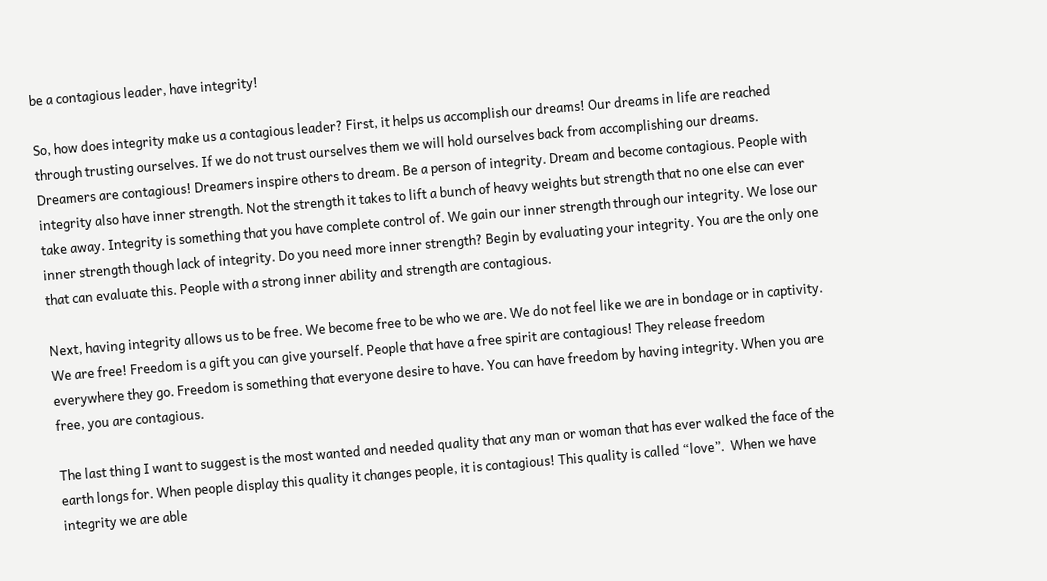be a contagious leader, have integrity!

So, how does integrity make us a contagious leader? First, it helps us accomplish our dreams! Our dreams in life are reached through trusting ourselves. If we do not trust ourselves them we will hold ourselves back from accomplishing our dreams. Dreamers are contagious! Dreamers inspire others to dream. Be a person of integrity. Dream and become contagious. People with integrity also have inner strength. Not the strength it takes to lift a bunch of heavy weights but strength that no one else can ever take away. Integrity is something that you have complete control of. We gain our inner strength through our integrity. We lose our inner strength though lack of integrity. Do you need more inner strength? Begin by evaluating your integrity. You are the only one that can evaluate this. People with a strong inner ability and strength are contagious.

Next, having integrity allows us to be free. We become free to be who we are. We do not feel like we are in bondage or in captivity. We are free! Freedom is a gift you can give yourself. People that have a free spirit are contagious! They release freedom everywhere they go. Freedom is something that everyone desire to have. You can have freedom by having integrity. When you are free, you are contagious.

The last thing I want to suggest is the most wanted and needed quality that any man or woman that has ever walked the face of the earth longs for. When people display this quality it changes people, it is contagious! This quality is called “love”.  When we have integrity we are able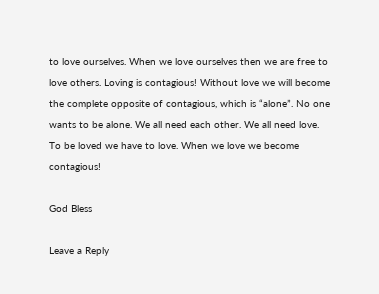to love ourselves. When we love ourselves then we are free to love others. Loving is contagious! Without love we will become the complete opposite of contagious, which is “alone”. No one wants to be alone. We all need each other. We all need love. To be loved we have to love. When we love we become contagious!

God Bless

Leave a Reply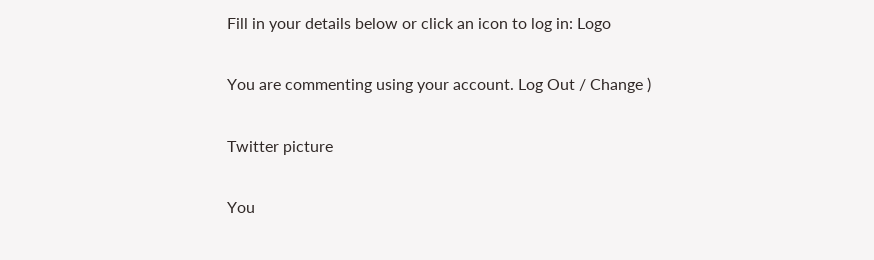Fill in your details below or click an icon to log in: Logo

You are commenting using your account. Log Out / Change )

Twitter picture

You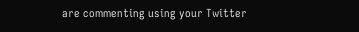are commenting using your Twitter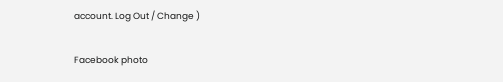account. Log Out / Change )

Facebook photo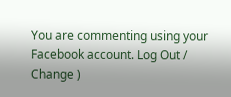You are commenting using your Facebook account. Log Out / Change )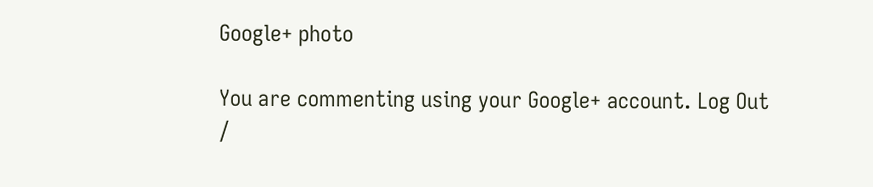Google+ photo

You are commenting using your Google+ account. Log Out /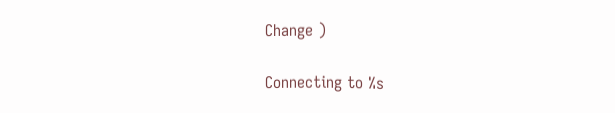Change )

Connecting to %s